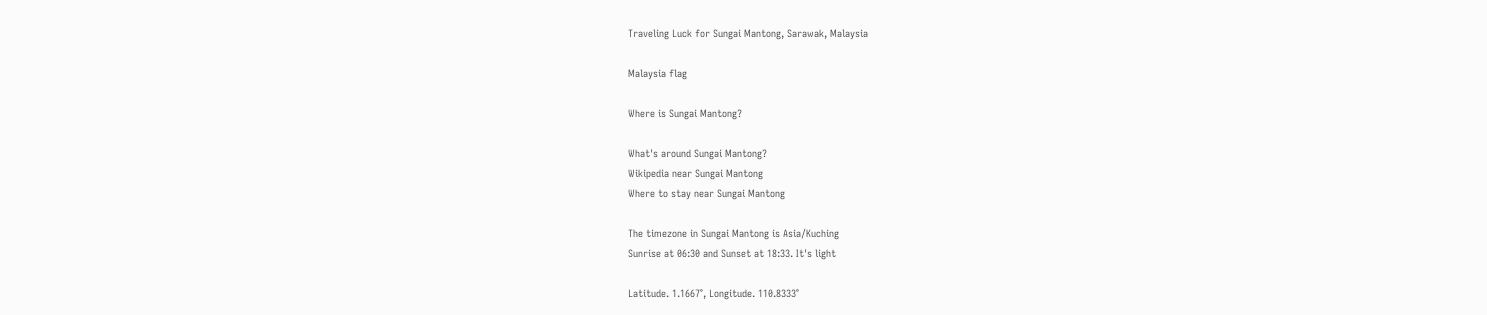Traveling Luck for Sungai Mantong, Sarawak, Malaysia

Malaysia flag

Where is Sungai Mantong?

What's around Sungai Mantong?
Wikipedia near Sungai Mantong
Where to stay near Sungai Mantong

The timezone in Sungai Mantong is Asia/Kuching
Sunrise at 06:30 and Sunset at 18:33. It's light

Latitude. 1.1667°, Longitude. 110.8333°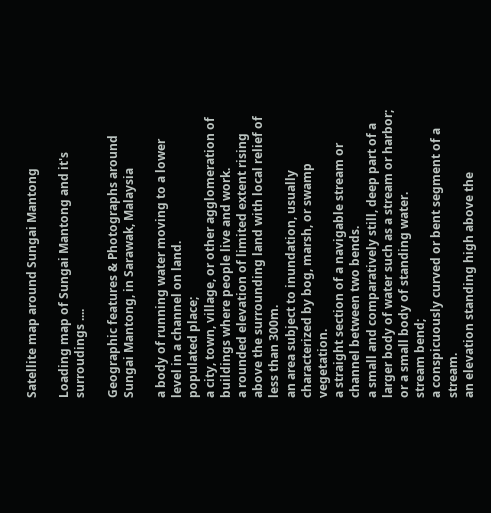Satellite map around Sungai Mantong

Loading map of Sungai Mantong and it's surroudings ....

Geographic features & Photographs around Sungai Mantong, in Sarawak, Malaysia

a body of running water moving to a lower level in a channel on land.
populated place;
a city, town, village, or other agglomeration of buildings where people live and work.
a rounded elevation of limited extent rising above the surrounding land with local relief of less than 300m.
an area subject to inundation, usually characterized by bog, marsh, or swamp vegetation.
a straight section of a navigable stream or channel between two bends.
a small and comparatively still, deep part of a larger body of water such as a stream or harbor; or a small body of standing water.
stream bend;
a conspicuously curved or bent segment of a stream.
an elevation standing high above the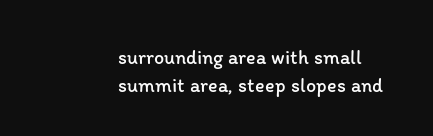surrounding area with small summit area, steep slopes and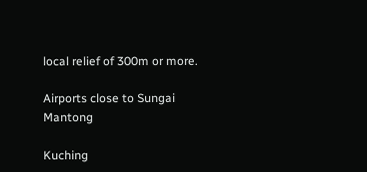local relief of 300m or more.

Airports close to Sungai Mantong

Kuching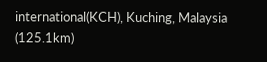international(KCH), Kuching, Malaysia (125.1km)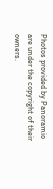Photos provided by Panoramio are under the copyright of their owners.